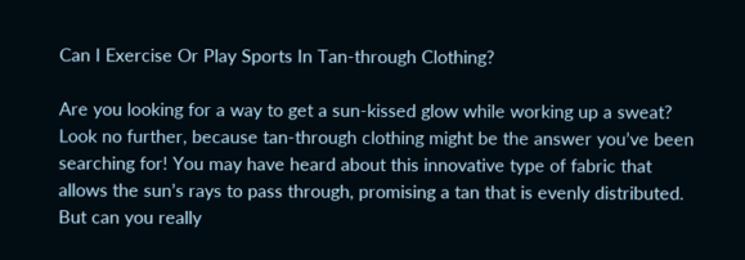Can I Exercise Or Play Sports In Tan-through Clothing?

Are you looking for a way to get a sun-kissed glow while working up a sweat? Look no further, because tan-through clothing might be the answer you’ve been searching for! You may have heard about this innovative type of fabric that allows the sun’s rays to pass through, promising a tan that is evenly distributed. But can you really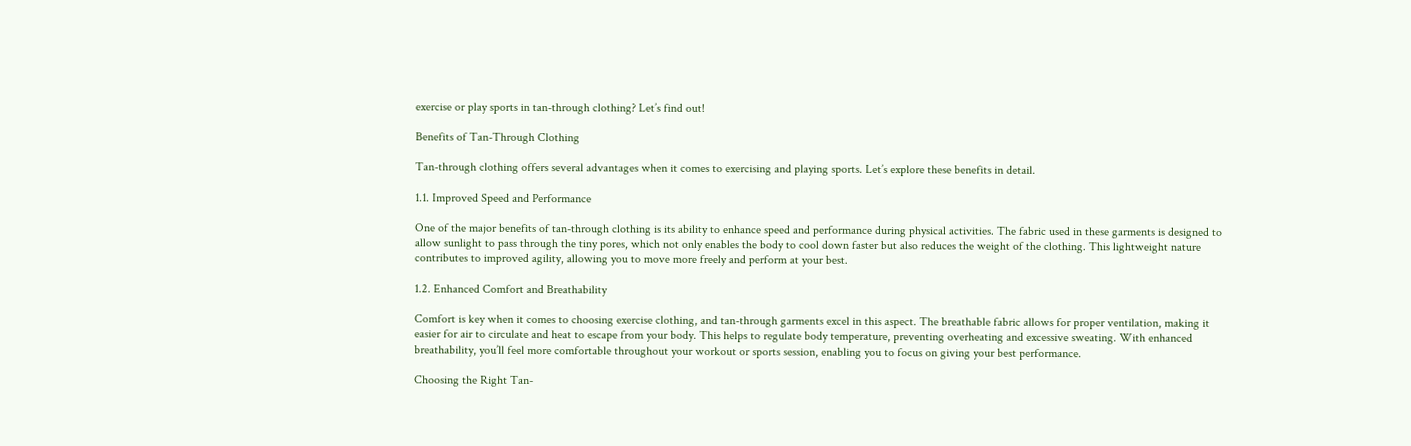exercise or play sports in tan-through clothing? Let’s find out!

Benefits of Tan-Through Clothing

Tan-through clothing offers several advantages when it comes to exercising and playing sports. Let’s explore these benefits in detail.

1.1. Improved Speed and Performance

One of the major benefits of tan-through clothing is its ability to enhance speed and performance during physical activities. The fabric used in these garments is designed to allow sunlight to pass through the tiny pores, which not only enables the body to cool down faster but also reduces the weight of the clothing. This lightweight nature contributes to improved agility, allowing you to move more freely and perform at your best.

1.2. Enhanced Comfort and Breathability

Comfort is key when it comes to choosing exercise clothing, and tan-through garments excel in this aspect. The breathable fabric allows for proper ventilation, making it easier for air to circulate and heat to escape from your body. This helps to regulate body temperature, preventing overheating and excessive sweating. With enhanced breathability, you’ll feel more comfortable throughout your workout or sports session, enabling you to focus on giving your best performance.

Choosing the Right Tan-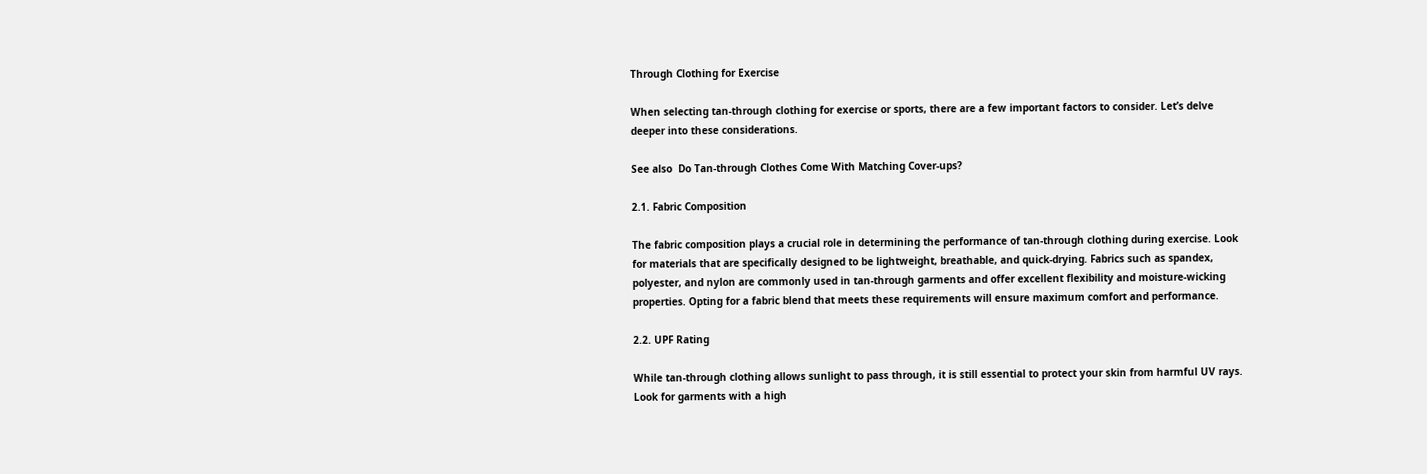Through Clothing for Exercise

When selecting tan-through clothing for exercise or sports, there are a few important factors to consider. Let’s delve deeper into these considerations.

See also  Do Tan-through Clothes Come With Matching Cover-ups?

2.1. Fabric Composition

The fabric composition plays a crucial role in determining the performance of tan-through clothing during exercise. Look for materials that are specifically designed to be lightweight, breathable, and quick-drying. Fabrics such as spandex, polyester, and nylon are commonly used in tan-through garments and offer excellent flexibility and moisture-wicking properties. Opting for a fabric blend that meets these requirements will ensure maximum comfort and performance.

2.2. UPF Rating

While tan-through clothing allows sunlight to pass through, it is still essential to protect your skin from harmful UV rays. Look for garments with a high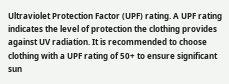Ultraviolet Protection Factor (UPF) rating. A UPF rating indicates the level of protection the clothing provides against UV radiation. It is recommended to choose clothing with a UPF rating of 50+ to ensure significant sun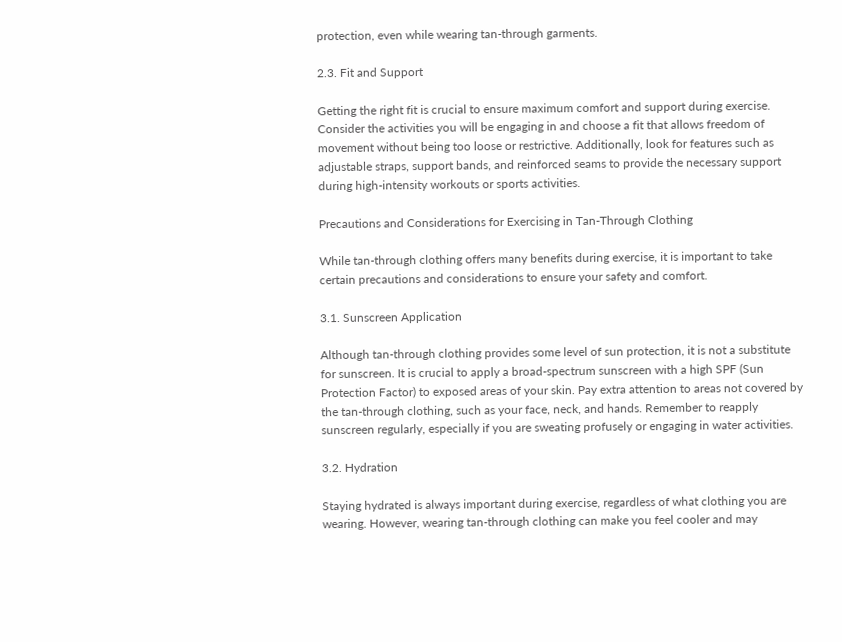protection, even while wearing tan-through garments.

2.3. Fit and Support

Getting the right fit is crucial to ensure maximum comfort and support during exercise. Consider the activities you will be engaging in and choose a fit that allows freedom of movement without being too loose or restrictive. Additionally, look for features such as adjustable straps, support bands, and reinforced seams to provide the necessary support during high-intensity workouts or sports activities.

Precautions and Considerations for Exercising in Tan-Through Clothing

While tan-through clothing offers many benefits during exercise, it is important to take certain precautions and considerations to ensure your safety and comfort.

3.1. Sunscreen Application

Although tan-through clothing provides some level of sun protection, it is not a substitute for sunscreen. It is crucial to apply a broad-spectrum sunscreen with a high SPF (Sun Protection Factor) to exposed areas of your skin. Pay extra attention to areas not covered by the tan-through clothing, such as your face, neck, and hands. Remember to reapply sunscreen regularly, especially if you are sweating profusely or engaging in water activities.

3.2. Hydration

Staying hydrated is always important during exercise, regardless of what clothing you are wearing. However, wearing tan-through clothing can make you feel cooler and may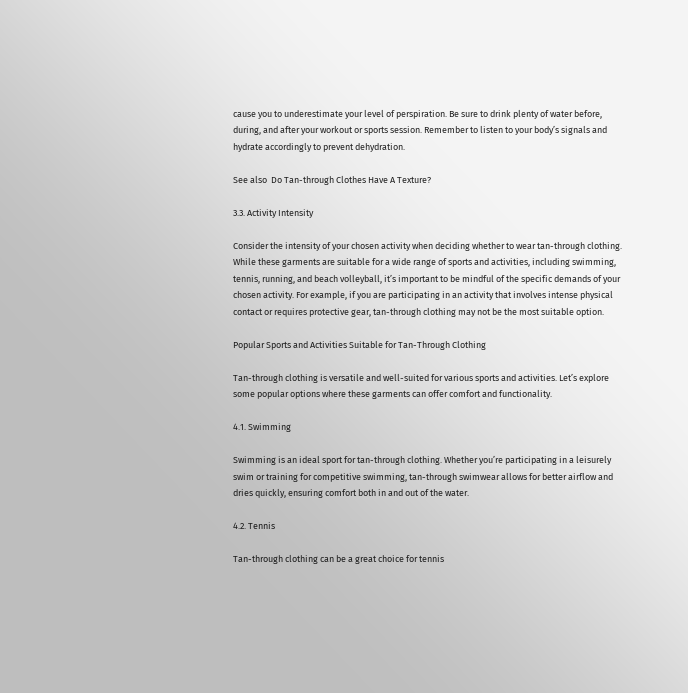cause you to underestimate your level of perspiration. Be sure to drink plenty of water before, during, and after your workout or sports session. Remember to listen to your body’s signals and hydrate accordingly to prevent dehydration.

See also  Do Tan-through Clothes Have A Texture?

3.3. Activity Intensity

Consider the intensity of your chosen activity when deciding whether to wear tan-through clothing. While these garments are suitable for a wide range of sports and activities, including swimming, tennis, running, and beach volleyball, it’s important to be mindful of the specific demands of your chosen activity. For example, if you are participating in an activity that involves intense physical contact or requires protective gear, tan-through clothing may not be the most suitable option.

Popular Sports and Activities Suitable for Tan-Through Clothing

Tan-through clothing is versatile and well-suited for various sports and activities. Let’s explore some popular options where these garments can offer comfort and functionality.

4.1. Swimming

Swimming is an ideal sport for tan-through clothing. Whether you’re participating in a leisurely swim or training for competitive swimming, tan-through swimwear allows for better airflow and dries quickly, ensuring comfort both in and out of the water.

4.2. Tennis

Tan-through clothing can be a great choice for tennis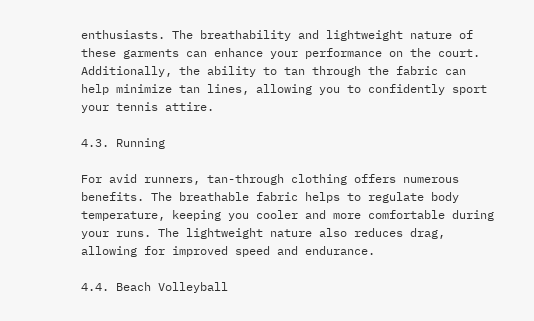enthusiasts. The breathability and lightweight nature of these garments can enhance your performance on the court. Additionally, the ability to tan through the fabric can help minimize tan lines, allowing you to confidently sport your tennis attire.

4.3. Running

For avid runners, tan-through clothing offers numerous benefits. The breathable fabric helps to regulate body temperature, keeping you cooler and more comfortable during your runs. The lightweight nature also reduces drag, allowing for improved speed and endurance.

4.4. Beach Volleyball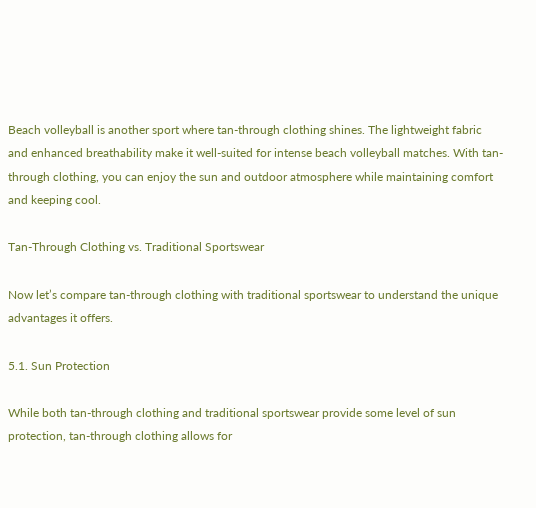Beach volleyball is another sport where tan-through clothing shines. The lightweight fabric and enhanced breathability make it well-suited for intense beach volleyball matches. With tan-through clothing, you can enjoy the sun and outdoor atmosphere while maintaining comfort and keeping cool.

Tan-Through Clothing vs. Traditional Sportswear

Now let’s compare tan-through clothing with traditional sportswear to understand the unique advantages it offers.

5.1. Sun Protection

While both tan-through clothing and traditional sportswear provide some level of sun protection, tan-through clothing allows for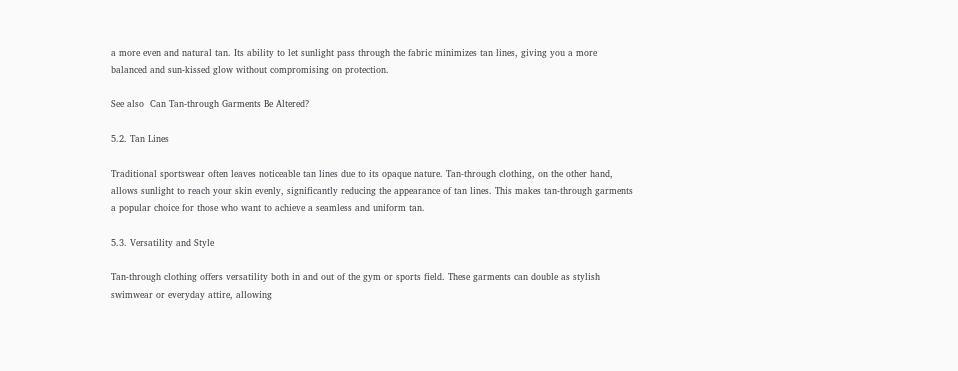a more even and natural tan. Its ability to let sunlight pass through the fabric minimizes tan lines, giving you a more balanced and sun-kissed glow without compromising on protection.

See also  Can Tan-through Garments Be Altered?

5.2. Tan Lines

Traditional sportswear often leaves noticeable tan lines due to its opaque nature. Tan-through clothing, on the other hand, allows sunlight to reach your skin evenly, significantly reducing the appearance of tan lines. This makes tan-through garments a popular choice for those who want to achieve a seamless and uniform tan.

5.3. Versatility and Style

Tan-through clothing offers versatility both in and out of the gym or sports field. These garments can double as stylish swimwear or everyday attire, allowing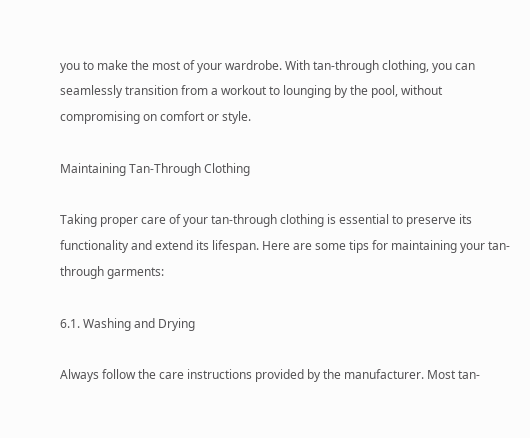you to make the most of your wardrobe. With tan-through clothing, you can seamlessly transition from a workout to lounging by the pool, without compromising on comfort or style.

Maintaining Tan-Through Clothing

Taking proper care of your tan-through clothing is essential to preserve its functionality and extend its lifespan. Here are some tips for maintaining your tan-through garments:

6.1. Washing and Drying

Always follow the care instructions provided by the manufacturer. Most tan-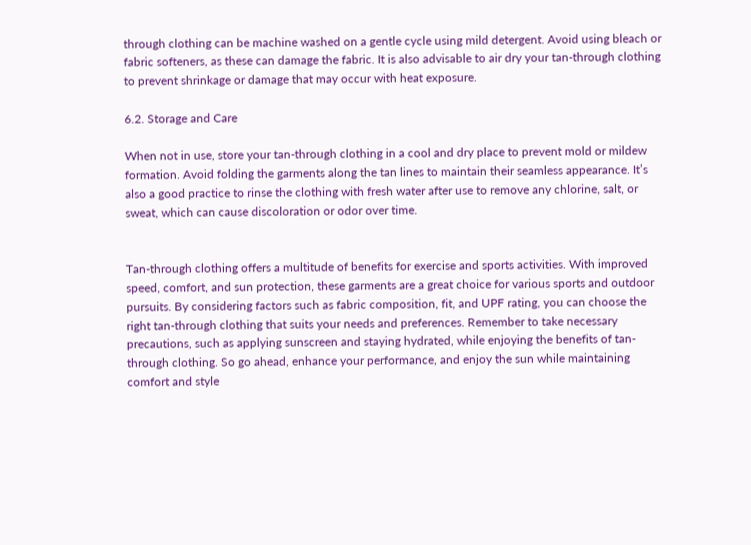through clothing can be machine washed on a gentle cycle using mild detergent. Avoid using bleach or fabric softeners, as these can damage the fabric. It is also advisable to air dry your tan-through clothing to prevent shrinkage or damage that may occur with heat exposure.

6.2. Storage and Care

When not in use, store your tan-through clothing in a cool and dry place to prevent mold or mildew formation. Avoid folding the garments along the tan lines to maintain their seamless appearance. It’s also a good practice to rinse the clothing with fresh water after use to remove any chlorine, salt, or sweat, which can cause discoloration or odor over time.


Tan-through clothing offers a multitude of benefits for exercise and sports activities. With improved speed, comfort, and sun protection, these garments are a great choice for various sports and outdoor pursuits. By considering factors such as fabric composition, fit, and UPF rating, you can choose the right tan-through clothing that suits your needs and preferences. Remember to take necessary precautions, such as applying sunscreen and staying hydrated, while enjoying the benefits of tan-through clothing. So go ahead, enhance your performance, and enjoy the sun while maintaining comfort and style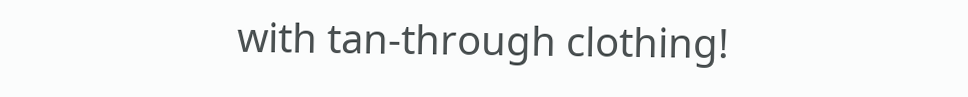with tan-through clothing!